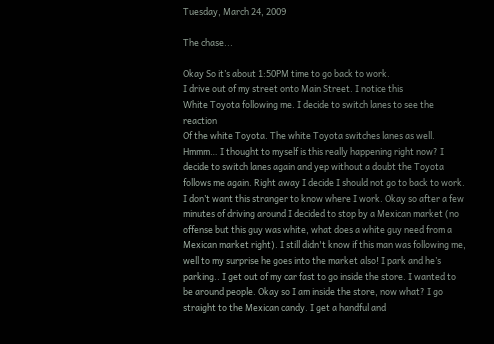Tuesday, March 24, 2009

The chase...

Okay So it’s about 1:50PM time to go back to work.
I drive out of my street onto Main Street. I notice this
White Toyota following me. I decide to switch lanes to see the reaction
Of the white Toyota. The white Toyota switches lanes as well. Hmmm… I thought to myself is this really happening right now? I decide to switch lanes again and yep without a doubt the Toyota follows me again. Right away I decide I should not go to back to work. I don’t want this stranger to know where I work. Okay so after a few minutes of driving around I decided to stop by a Mexican market (no offense but this guy was white, what does a white guy need from a Mexican market right). I still didn't know if this man was following me, well to my surprise he goes into the market also! I park and he’s parking.. I get out of my car fast to go inside the store. I wanted to be around people. Okay so I am inside the store, now what? I go straight to the Mexican candy. I get a handful and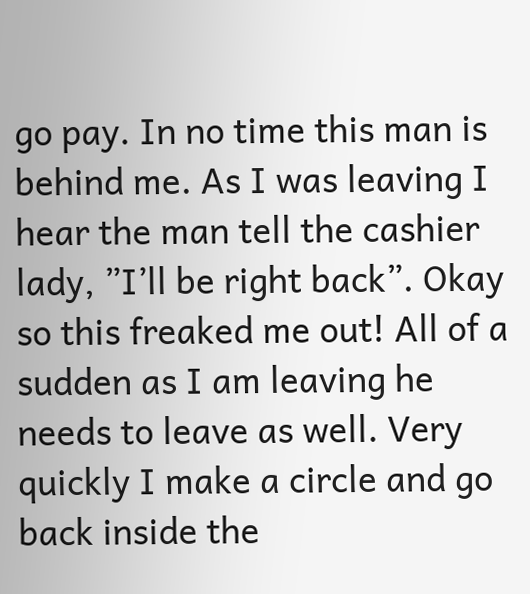go pay. In no time this man is behind me. As I was leaving I hear the man tell the cashier lady, ”I’ll be right back”. Okay so this freaked me out! All of a sudden as I am leaving he needs to leave as well. Very quickly I make a circle and go back inside the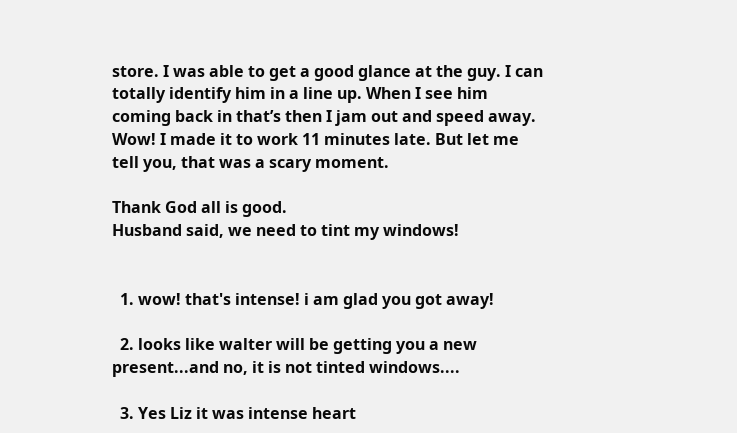store. I was able to get a good glance at the guy. I can totally identify him in a line up. When I see him coming back in that’s then I jam out and speed away. Wow! I made it to work 11 minutes late. But let me tell you, that was a scary moment.

Thank God all is good.
Husband said, we need to tint my windows!


  1. wow! that's intense! i am glad you got away!

  2. looks like walter will be getting you a new present...and no, it is not tinted windows....

  3. Yes Liz it was intense heart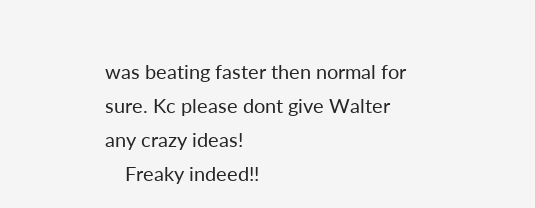was beating faster then normal for sure. Kc please dont give Walter any crazy ideas!
    Freaky indeed!!